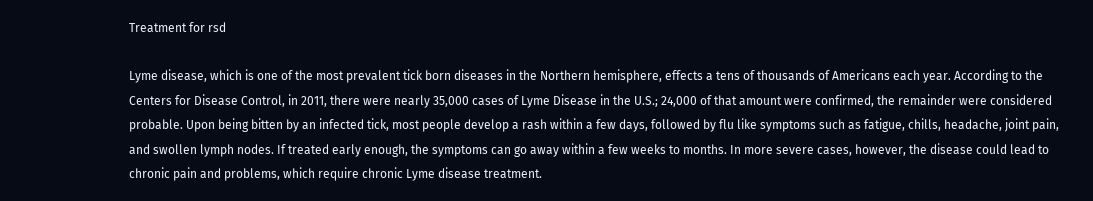Treatment for rsd

Lyme disease, which is one of the most prevalent tick born diseases in the Northern hemisphere, effects a tens of thousands of Americans each year. According to the Centers for Disease Control, in 2011, there were nearly 35,000 cases of Lyme Disease in the U.S.; 24,000 of that amount were confirmed, the remainder were considered probable. Upon being bitten by an infected tick, most people develop a rash within a few days, followed by flu like symptoms such as fatigue, chills, headache, joint pain, and swollen lymph nodes. If treated early enough, the symptoms can go away within a few weeks to months. In more severe cases, however, the disease could lead to chronic pain and problems, which require chronic Lyme disease treatment.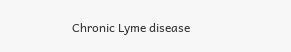Chronic Lyme disease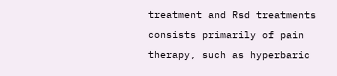treatment and Rsd treatments consists primarily of pain therapy, such as hyperbaric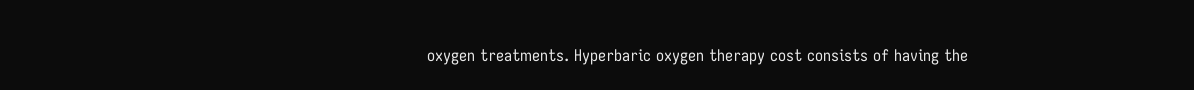oxygen treatments. Hyperbaric oxygen therapy cost consists of having the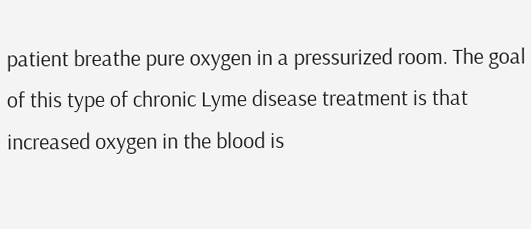patient breathe pure oxygen in a pressurized room. The goal of this type of chronic Lyme disease treatment is that increased oxygen in the blood is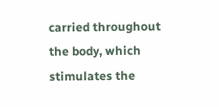carried throughout the body, which stimulates the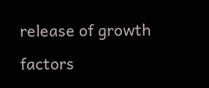release of growth factors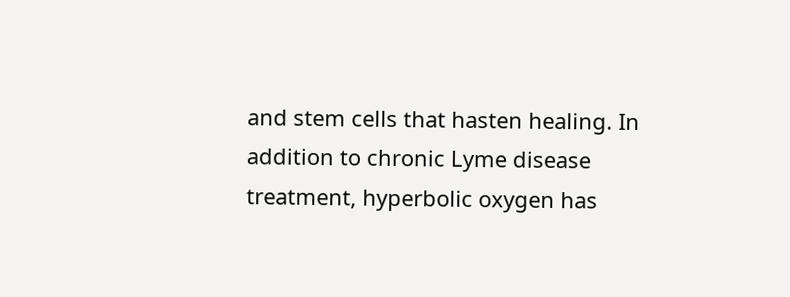and stem cells that hasten healing. In addition to chronic Lyme disease treatment, hyperbolic oxygen has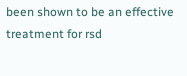been shown to be an effective treatment for rsd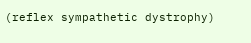(reflex sympathetic dystrophy)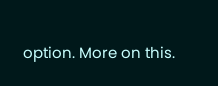option. More on this.